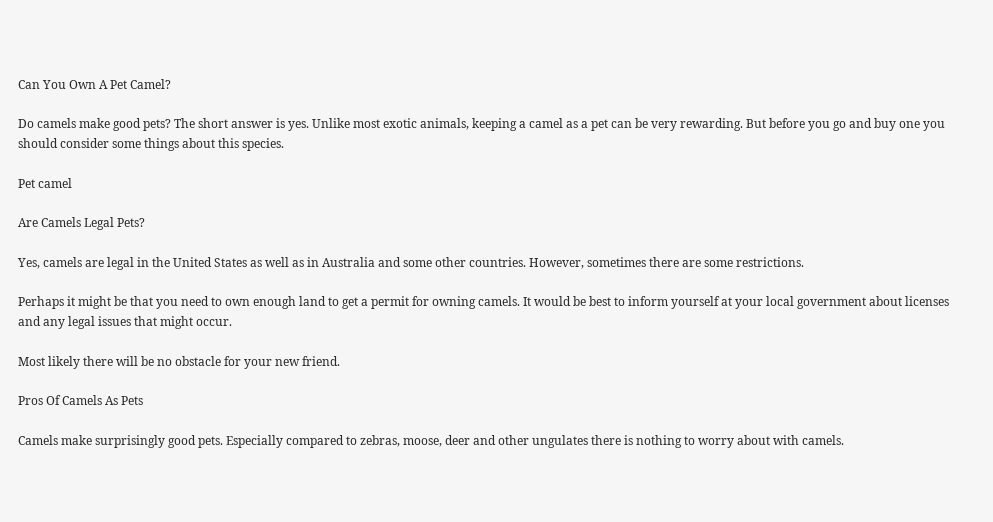Can You Own A Pet Camel?

Do camels make good pets? The short answer is yes. Unlike most exotic animals, keeping a camel as a pet can be very rewarding. But before you go and buy one you should consider some things about this species.

Pet camel

Are Camels Legal Pets?

Yes, camels are legal in the United States as well as in Australia and some other countries. However, sometimes there are some restrictions.

Perhaps it might be that you need to own enough land to get a permit for owning camels. It would be best to inform yourself at your local government about licenses and any legal issues that might occur.

Most likely there will be no obstacle for your new friend.

Pros Of Camels As Pets

Camels make surprisingly good pets. Especially compared to zebras, moose, deer and other ungulates there is nothing to worry about with camels.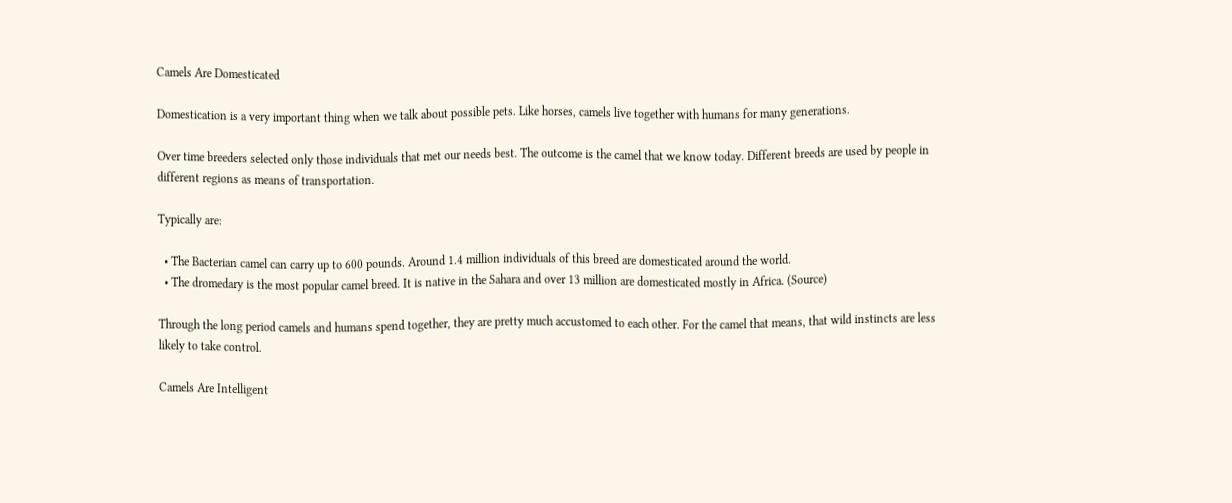Camels Are Domesticated

Domestication is a very important thing when we talk about possible pets. Like horses, camels live together with humans for many generations.

Over time breeders selected only those individuals that met our needs best. The outcome is the camel that we know today. Different breeds are used by people in different regions as means of transportation.

Typically are:

  • The Bacterian camel can carry up to 600 pounds. Around 1.4 million individuals of this breed are domesticated around the world.
  • The dromedary is the most popular camel breed. It is native in the Sahara and over 13 million are domesticated mostly in Africa. (Source)

Through the long period camels and humans spend together, they are pretty much accustomed to each other. For the camel that means, that wild instincts are less likely to take control.

Camels Are Intelligent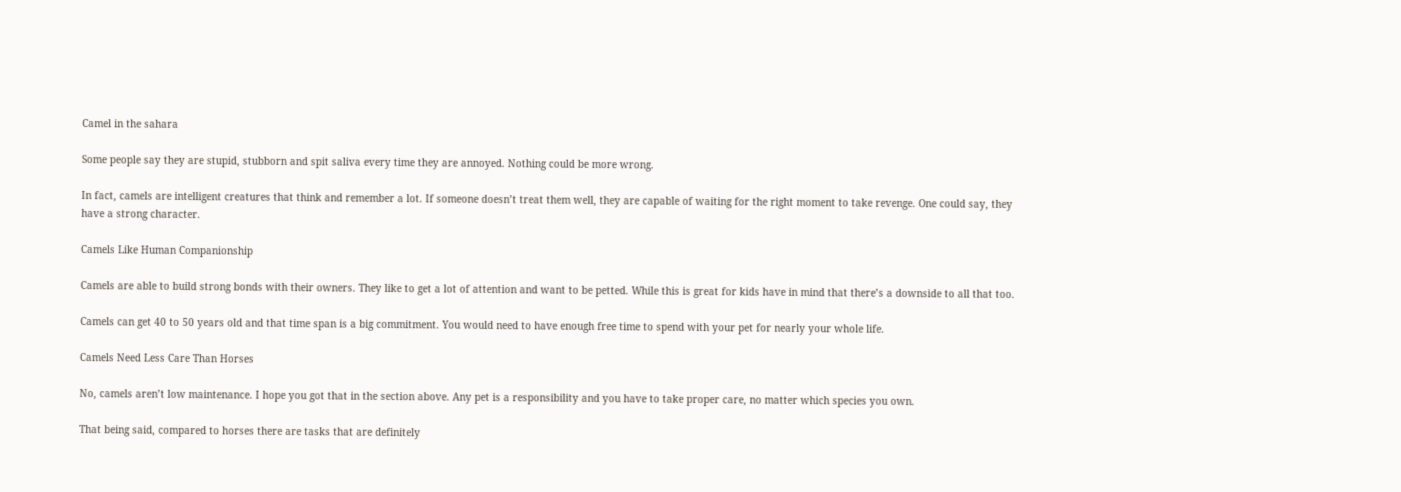Camel in the sahara

Some people say they are stupid, stubborn and spit saliva every time they are annoyed. Nothing could be more wrong.

In fact, camels are intelligent creatures that think and remember a lot. If someone doesn’t treat them well, they are capable of waiting for the right moment to take revenge. One could say, they have a strong character.

Camels Like Human Companionship

Camels are able to build strong bonds with their owners. They like to get a lot of attention and want to be petted. While this is great for kids have in mind that there’s a downside to all that too.

Camels can get 40 to 50 years old and that time span is a big commitment. You would need to have enough free time to spend with your pet for nearly your whole life.

Camels Need Less Care Than Horses

No, camels aren’t low maintenance. I hope you got that in the section above. Any pet is a responsibility and you have to take proper care, no matter which species you own.

That being said, compared to horses there are tasks that are definitely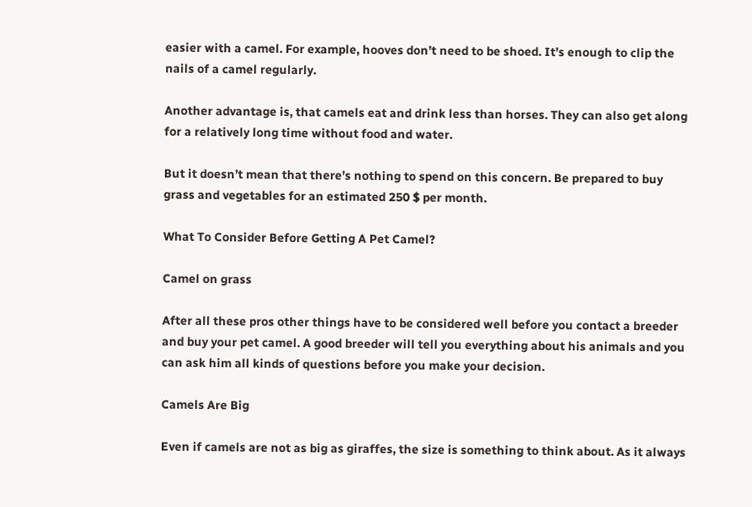easier with a camel. For example, hooves don’t need to be shoed. It’s enough to clip the nails of a camel regularly.

Another advantage is, that camels eat and drink less than horses. They can also get along for a relatively long time without food and water.

But it doesn’t mean that there’s nothing to spend on this concern. Be prepared to buy grass and vegetables for an estimated 250 $ per month.

What To Consider Before Getting A Pet Camel?

Camel on grass

After all these pros other things have to be considered well before you contact a breeder and buy your pet camel. A good breeder will tell you everything about his animals and you can ask him all kinds of questions before you make your decision.

Camels Are Big

Even if camels are not as big as giraffes, the size is something to think about. As it always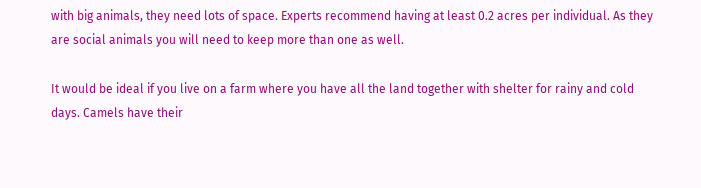with big animals, they need lots of space. Experts recommend having at least 0.2 acres per individual. As they are social animals you will need to keep more than one as well.

It would be ideal if you live on a farm where you have all the land together with shelter for rainy and cold days. Camels have their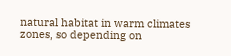natural habitat in warm climates zones, so depending on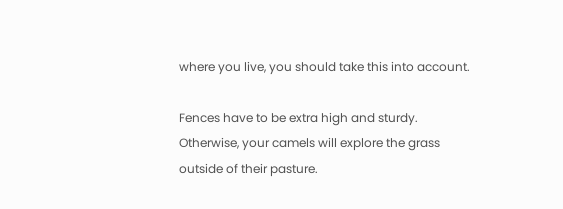where you live, you should take this into account.

Fences have to be extra high and sturdy. Otherwise, your camels will explore the grass outside of their pasture.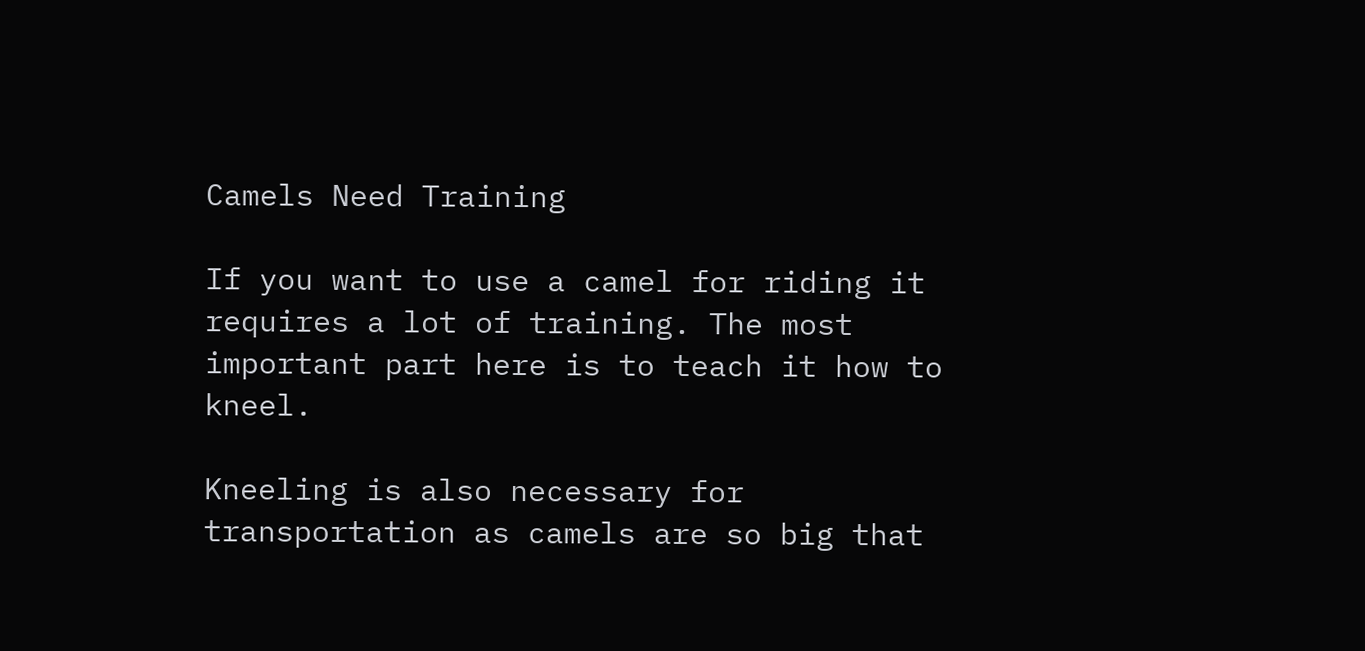Camels Need Training

If you want to use a camel for riding it requires a lot of training. The most important part here is to teach it how to kneel.

Kneeling is also necessary for transportation as camels are so big that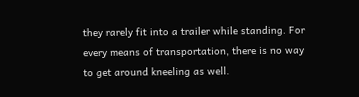they rarely fit into a trailer while standing. For every means of transportation, there is no way to get around kneeling as well.